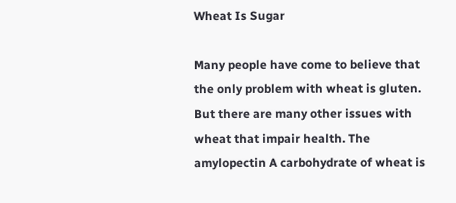Wheat Is Sugar

Many people have come to believe that the only problem with wheat is gluten. But there are many other issues with wheat that impair health. The amylopectin A carbohydrate of wheat is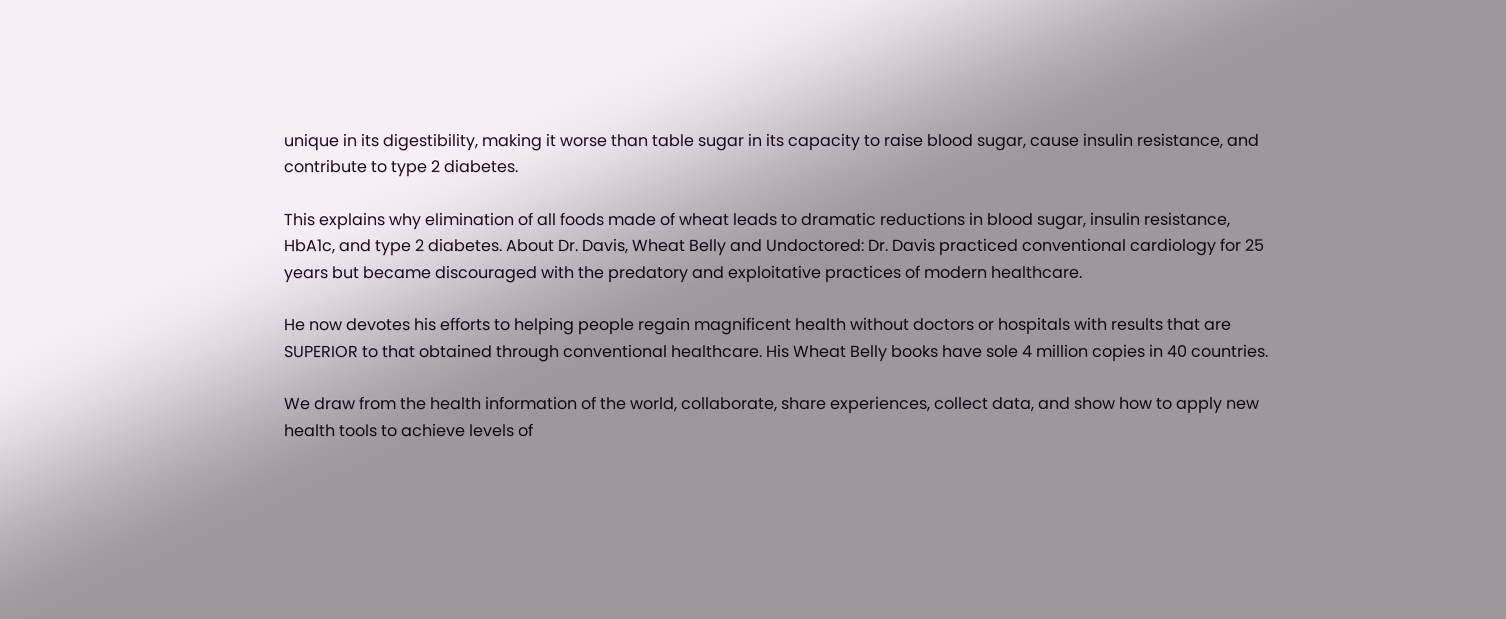unique in its digestibility, making it worse than table sugar in its capacity to raise blood sugar, cause insulin resistance, and contribute to type 2 diabetes.

This explains why elimination of all foods made of wheat leads to dramatic reductions in blood sugar, insulin resistance, HbA1c, and type 2 diabetes. About Dr. Davis, Wheat Belly and Undoctored: Dr. Davis practiced conventional cardiology for 25 years but became discouraged with the predatory and exploitative practices of modern healthcare.

He now devotes his efforts to helping people regain magnificent health without doctors or hospitals with results that are SUPERIOR to that obtained through conventional healthcare. His Wheat Belly books have sole 4 million copies in 40 countries.

We draw from the health information of the world, collaborate, share experiences, collect data, and show how to apply new health tools to achieve levels of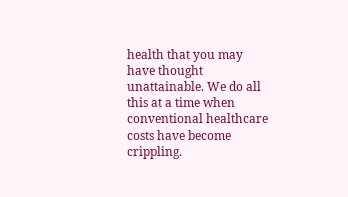health that you may have thought unattainable. We do all this at a time when conventional healthcare costs have become crippling.